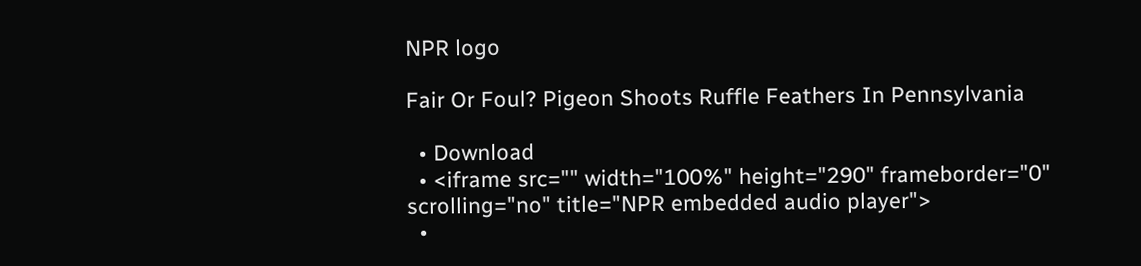NPR logo

Fair Or Foul? Pigeon Shoots Ruffle Feathers In Pennsylvania

  • Download
  • <iframe src="" width="100%" height="290" frameborder="0" scrolling="no" title="NPR embedded audio player">
  •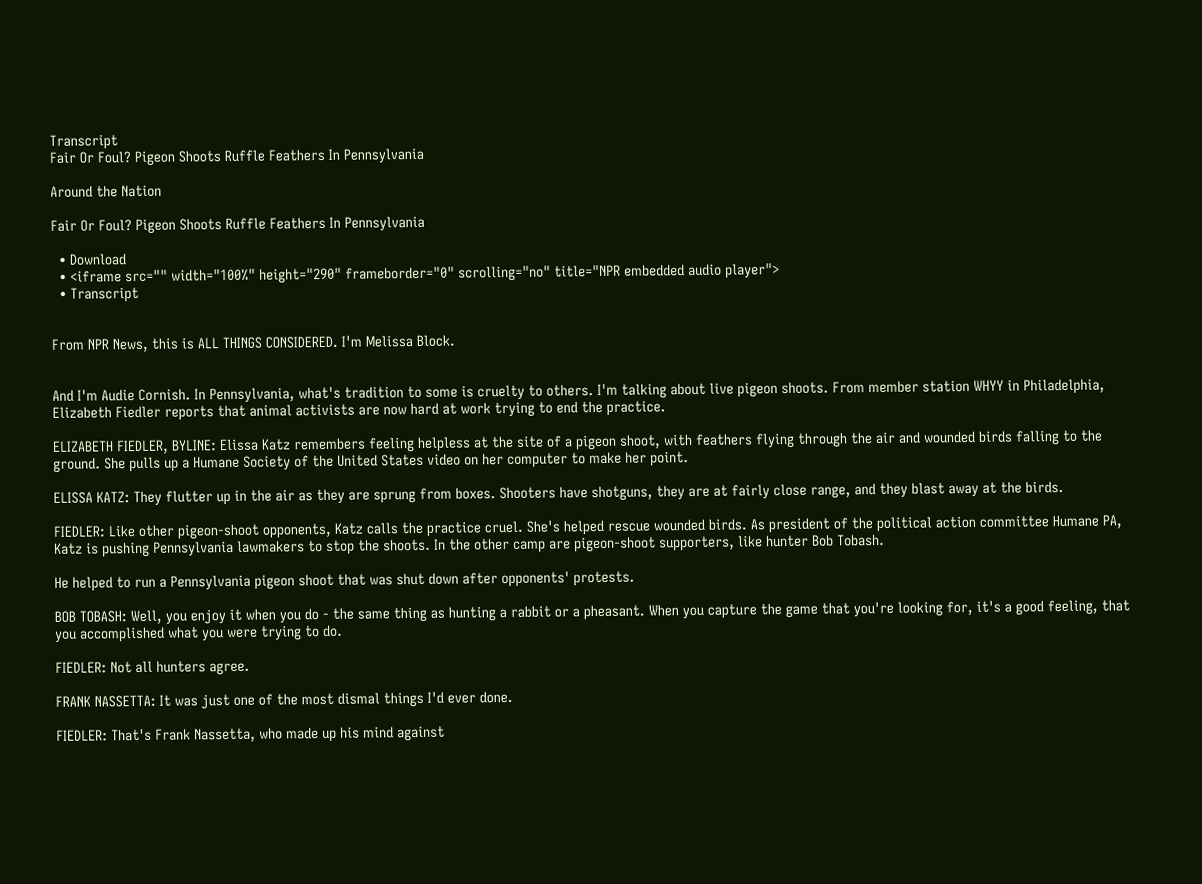Transcript
Fair Or Foul? Pigeon Shoots Ruffle Feathers In Pennsylvania

Around the Nation

Fair Or Foul? Pigeon Shoots Ruffle Feathers In Pennsylvania

  • Download
  • <iframe src="" width="100%" height="290" frameborder="0" scrolling="no" title="NPR embedded audio player">
  • Transcript


From NPR News, this is ALL THINGS CONSIDERED. I'm Melissa Block.


And I'm Audie Cornish. In Pennsylvania, what's tradition to some is cruelty to others. I'm talking about live pigeon shoots. From member station WHYY in Philadelphia, Elizabeth Fiedler reports that animal activists are now hard at work trying to end the practice.

ELIZABETH FIEDLER, BYLINE: Elissa Katz remembers feeling helpless at the site of a pigeon shoot, with feathers flying through the air and wounded birds falling to the ground. She pulls up a Humane Society of the United States video on her computer to make her point.

ELISSA KATZ: They flutter up in the air as they are sprung from boxes. Shooters have shotguns, they are at fairly close range, and they blast away at the birds.

FIEDLER: Like other pigeon-shoot opponents, Katz calls the practice cruel. She's helped rescue wounded birds. As president of the political action committee Humane PA, Katz is pushing Pennsylvania lawmakers to stop the shoots. In the other camp are pigeon-shoot supporters, like hunter Bob Tobash.

He helped to run a Pennsylvania pigeon shoot that was shut down after opponents' protests.

BOB TOBASH: Well, you enjoy it when you do - the same thing as hunting a rabbit or a pheasant. When you capture the game that you're looking for, it's a good feeling, that you accomplished what you were trying to do.

FIEDLER: Not all hunters agree.

FRANK NASSETTA: It was just one of the most dismal things I'd ever done.

FIEDLER: That's Frank Nassetta, who made up his mind against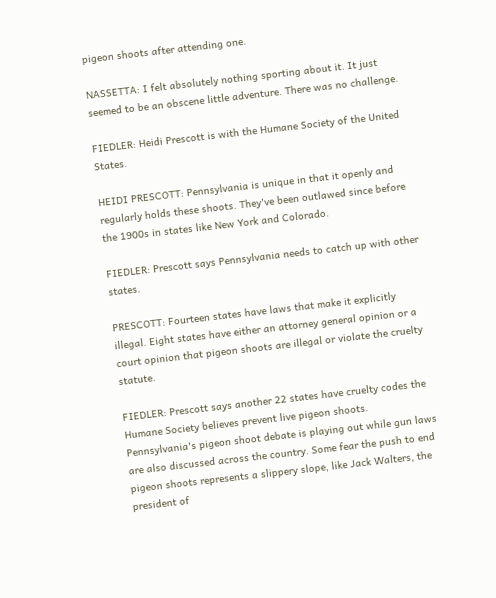pigeon shoots after attending one.

NASSETTA: I felt absolutely nothing sporting about it. It just seemed to be an obscene little adventure. There was no challenge.

FIEDLER: Heidi Prescott is with the Humane Society of the United States.

HEIDI PRESCOTT: Pennsylvania is unique in that it openly and regularly holds these shoots. They've been outlawed since before the 1900s in states like New York and Colorado.

FIEDLER: Prescott says Pennsylvania needs to catch up with other states.

PRESCOTT: Fourteen states have laws that make it explicitly illegal. Eight states have either an attorney general opinion or a court opinion that pigeon shoots are illegal or violate the cruelty statute.

FIEDLER: Prescott says another 22 states have cruelty codes the Humane Society believes prevent live pigeon shoots. Pennsylvania's pigeon shoot debate is playing out while gun laws are also discussed across the country. Some fear the push to end pigeon shoots represents a slippery slope, like Jack Walters, the president of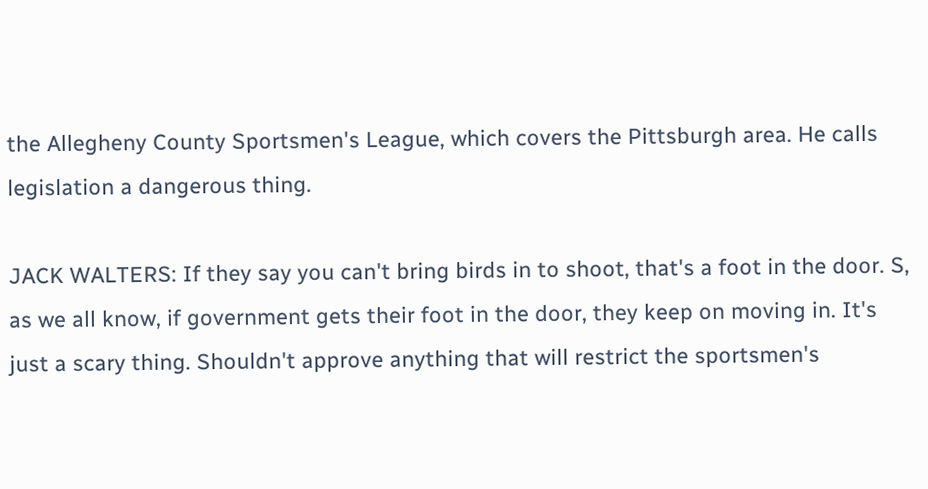the Allegheny County Sportsmen's League, which covers the Pittsburgh area. He calls legislation a dangerous thing.

JACK WALTERS: If they say you can't bring birds in to shoot, that's a foot in the door. S, as we all know, if government gets their foot in the door, they keep on moving in. It's just a scary thing. Shouldn't approve anything that will restrict the sportsmen's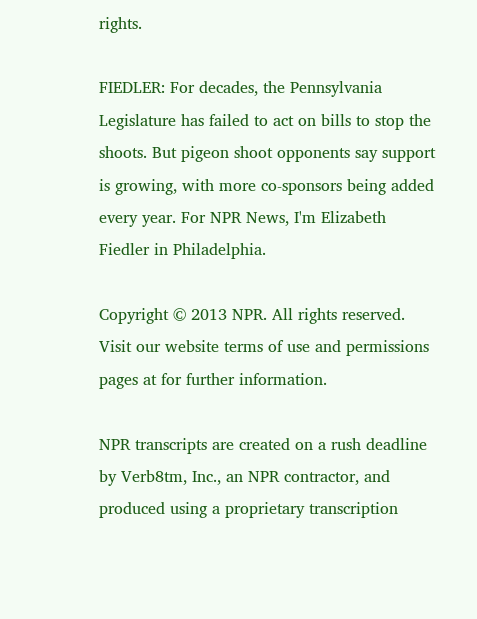rights.

FIEDLER: For decades, the Pennsylvania Legislature has failed to act on bills to stop the shoots. But pigeon shoot opponents say support is growing, with more co-sponsors being added every year. For NPR News, I'm Elizabeth Fiedler in Philadelphia.

Copyright © 2013 NPR. All rights reserved. Visit our website terms of use and permissions pages at for further information.

NPR transcripts are created on a rush deadline by Verb8tm, Inc., an NPR contractor, and produced using a proprietary transcription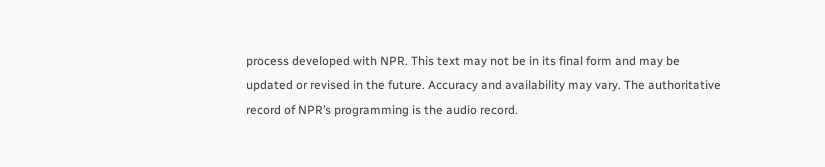process developed with NPR. This text may not be in its final form and may be updated or revised in the future. Accuracy and availability may vary. The authoritative record of NPR’s programming is the audio record.